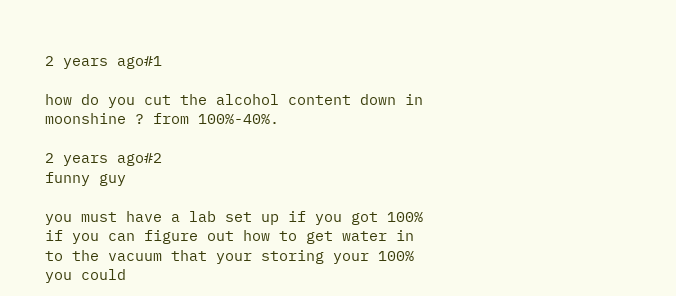2 years ago#1

how do you cut the alcohol content down in moonshine ? from 100%-40%.

2 years ago#2
funny guy

you must have a lab set up if you got 100%
if you can figure out how to get water in to the vacuum that your storing your 100% you could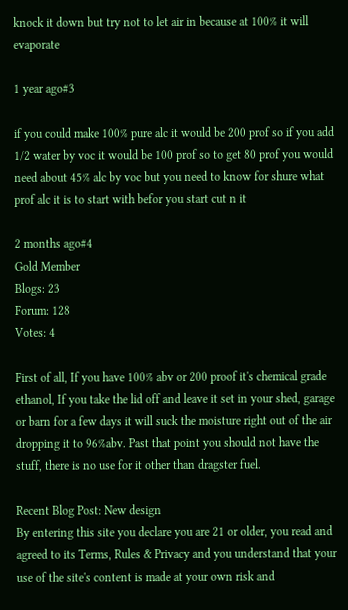knock it down but try not to let air in because at 100% it will evaporate

1 year ago#3

if you could make 100% pure alc it would be 200 prof so if you add 1/2 water by voc it would be 100 prof so to get 80 prof you would need about 45% alc by voc but you need to know for shure what prof alc it is to start with befor you start cut n it

2 months ago#4
Gold Member
Blogs: 23
Forum: 128
Votes: 4

First of all, If you have 100% abv or 200 proof it's chemical grade ethanol, If you take the lid off and leave it set in your shed, garage or barn for a few days it will suck the moisture right out of the air dropping it to 96%abv. Past that point you should not have the stuff, there is no use for it other than dragster fuel.

Recent Blog Post: New design
By entering this site you declare you are 21 or older, you read and agreed to its Terms, Rules & Privacy and you understand that your use of the site's content is made at your own risk and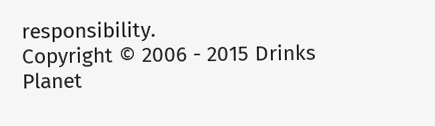responsibility.
Copyright © 2006 - 2015 Drinks Planet